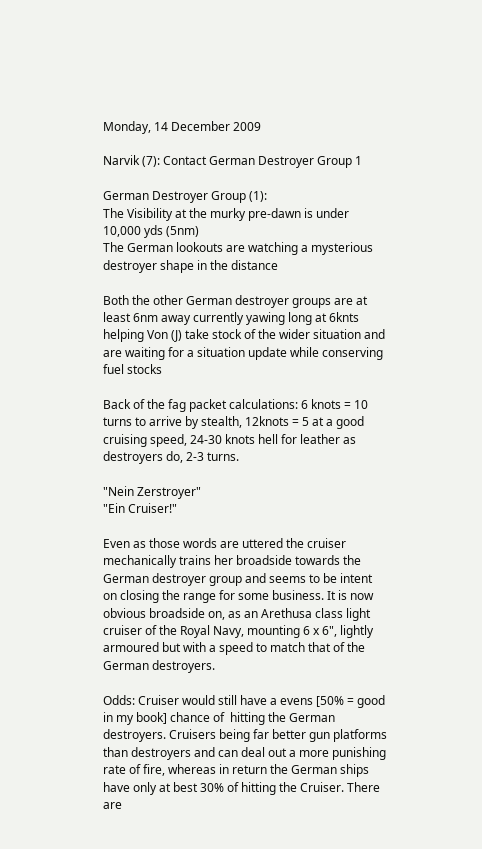Monday, 14 December 2009

Narvik (7): Contact German Destroyer Group 1

German Destroyer Group (1):
The Visibility at the murky pre-dawn is under 10,000 yds (5nm)
The German lookouts are watching a mysterious destroyer shape in the distance

Both the other German destroyer groups are at least 6nm away currently yawing long at 6knts helping Von (J) take stock of the wider situation and are waiting for a situation update while conserving fuel stocks

Back of the fag packet calculations: 6 knots = 10 turns to arrive by stealth, 12knots = 5 at a good cruising speed, 24-30 knots hell for leather as destroyers do, 2-3 turns.

"Nein Zerstroyer"
"Ein Cruiser!"

Even as those words are uttered the cruiser mechanically trains her broadside towards the German destroyer group and seems to be intent on closing the range for some business. It is now obvious broadside on, as an Arethusa class light cruiser of the Royal Navy, mounting 6 x 6", lightly armoured but with a speed to match that of the German destroyers.

Odds: Cruiser would still have a evens [50% = good in my book] chance of  hitting the German destroyers. Cruisers being far better gun platforms than destroyers and can deal out a more punishing rate of fire, whereas in return the German ships have only at best 30% of hitting the Cruiser. There are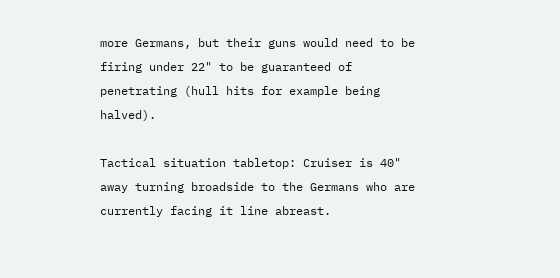more Germans, but their guns would need to be firing under 22" to be guaranteed of penetrating (hull hits for example being halved).

Tactical situation tabletop: Cruiser is 40" away turning broadside to the Germans who are currently facing it line abreast.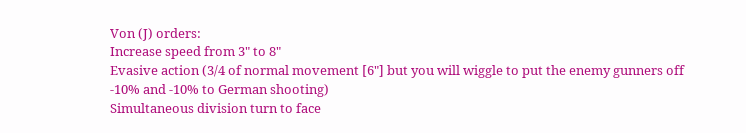Von (J) orders:
Increase speed from 3" to 8"
Evasive action (3/4 of normal movement [6"] but you will wiggle to put the enemy gunners off -10% and -10% to German shooting)
Simultaneous division turn to face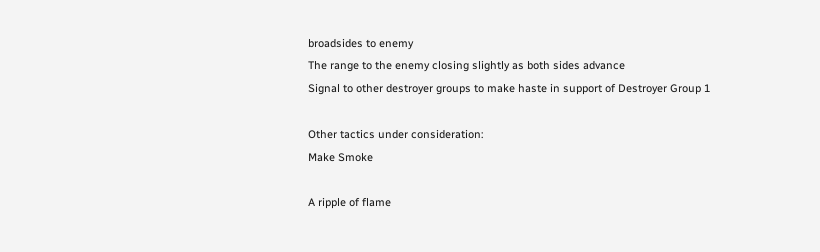broadsides to enemy
The range to the enemy closing slightly as both sides advance
Signal to other destroyer groups to make haste in support of Destroyer Group 1

Other tactics under consideration:
Make Smoke

A ripple of flame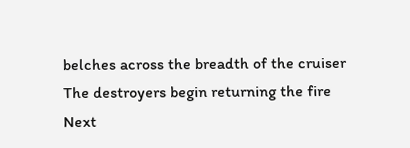belches across the breadth of the cruiser
The destroyers begin returning the fire
Next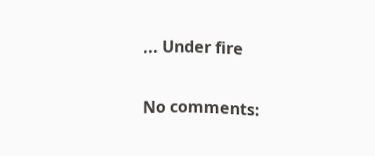... Under fire

No comments: